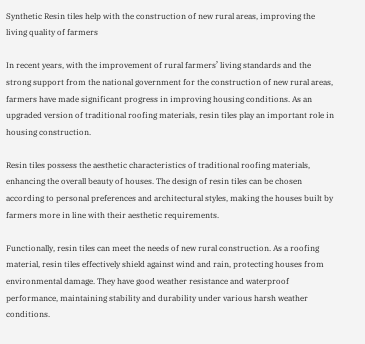Synthetic Resin tiles help with the construction of new rural areas, improving the living quality of farmers

In recent years, with the improvement of rural farmers’ living standards and the strong support from the national government for the construction of new rural areas, farmers have made significant progress in improving housing conditions. As an upgraded version of traditional roofing materials, resin tiles play an important role in housing construction.

Resin tiles possess the aesthetic characteristics of traditional roofing materials, enhancing the overall beauty of houses. The design of resin tiles can be chosen according to personal preferences and architectural styles, making the houses built by farmers more in line with their aesthetic requirements.

Functionally, resin tiles can meet the needs of new rural construction. As a roofing material, resin tiles effectively shield against wind and rain, protecting houses from environmental damage. They have good weather resistance and waterproof performance, maintaining stability and durability under various harsh weather conditions.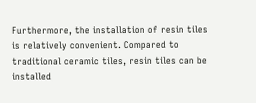Furthermore, the installation of resin tiles is relatively convenient. Compared to traditional ceramic tiles, resin tiles can be installed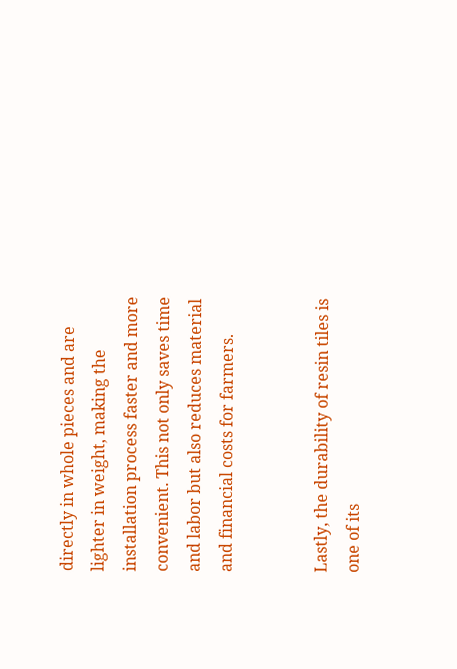directly in whole pieces and are lighter in weight, making the installation process faster and more convenient. This not only saves time and labor but also reduces material and financial costs for farmers.


Lastly, the durability of resin tiles is one of its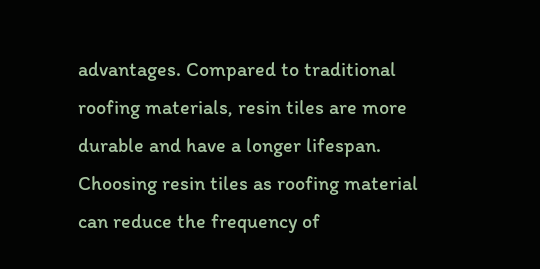advantages. Compared to traditional roofing materials, resin tiles are more durable and have a longer lifespan. Choosing resin tiles as roofing material can reduce the frequency of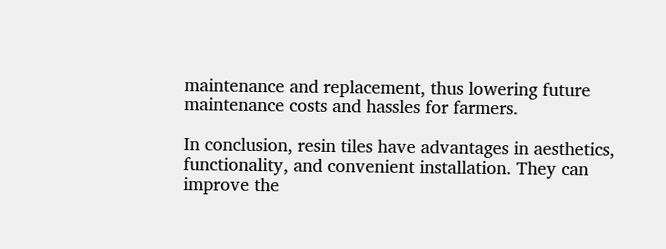maintenance and replacement, thus lowering future maintenance costs and hassles for farmers.

In conclusion, resin tiles have advantages in aesthetics, functionality, and convenient installation. They can improve the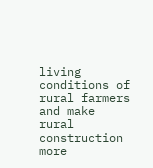living conditions of rural farmers and make rural construction more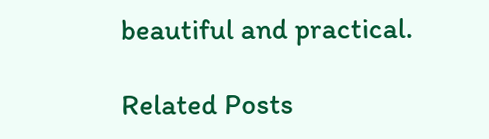beautiful and practical.

Related Posts